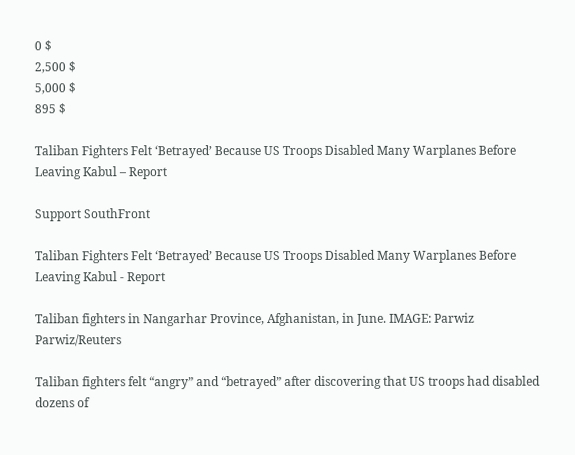0 $
2,500 $
5,000 $
895 $

Taliban Fighters Felt ‘Betrayed’ Because US Troops Disabled Many Warplanes Before Leaving Kabul – Report

Support SouthFront

Taliban Fighters Felt ‘Betrayed’ Because US Troops Disabled Many Warplanes Before Leaving Kabul - Report

Taliban fighters in Nangarhar Province, Afghanistan, in June. IMAGE: Parwiz Parwiz/Reuters

Taliban fighters felt “angry” and “betrayed” after discovering that US troops had disabled dozens of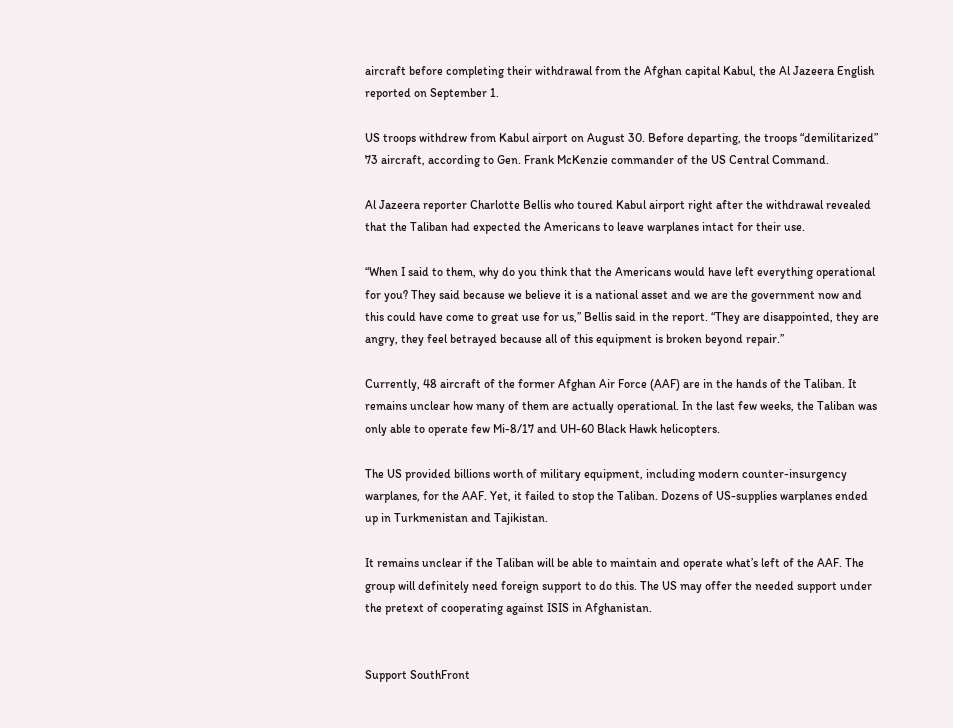aircraft before completing their withdrawal from the Afghan capital Kabul, the Al Jazeera English reported on September 1.

US troops withdrew from Kabul airport on August 30. Before departing, the troops “demilitarized” 73 aircraft, according to Gen. Frank McKenzie commander of the US Central Command.

Al Jazeera reporter Charlotte Bellis who toured Kabul airport right after the withdrawal revealed that the Taliban had expected the Americans to leave warplanes intact for their use.

“When I said to them, why do you think that the Americans would have left everything operational for you? They said because we believe it is a national asset and we are the government now and this could have come to great use for us,” Bellis said in the report. “They are disappointed, they are angry, they feel betrayed because all of this equipment is broken beyond repair.”

Currently, 48 aircraft of the former Afghan Air Force (AAF) are in the hands of the Taliban. It remains unclear how many of them are actually operational. In the last few weeks, the Taliban was only able to operate few Mi-8/17 and UH-60 Black Hawk helicopters.

The US provided billions worth of military equipment, including modern counter-insurgency warplanes, for the AAF. Yet, it failed to stop the Taliban. Dozens of US-supplies warplanes ended up in Turkmenistan and Tajikistan.

It remains unclear if the Taliban will be able to maintain and operate what’s left of the AAF. The group will definitely need foreign support to do this. The US may offer the needed support under the pretext of cooperating against ISIS in Afghanistan.


Support SouthFront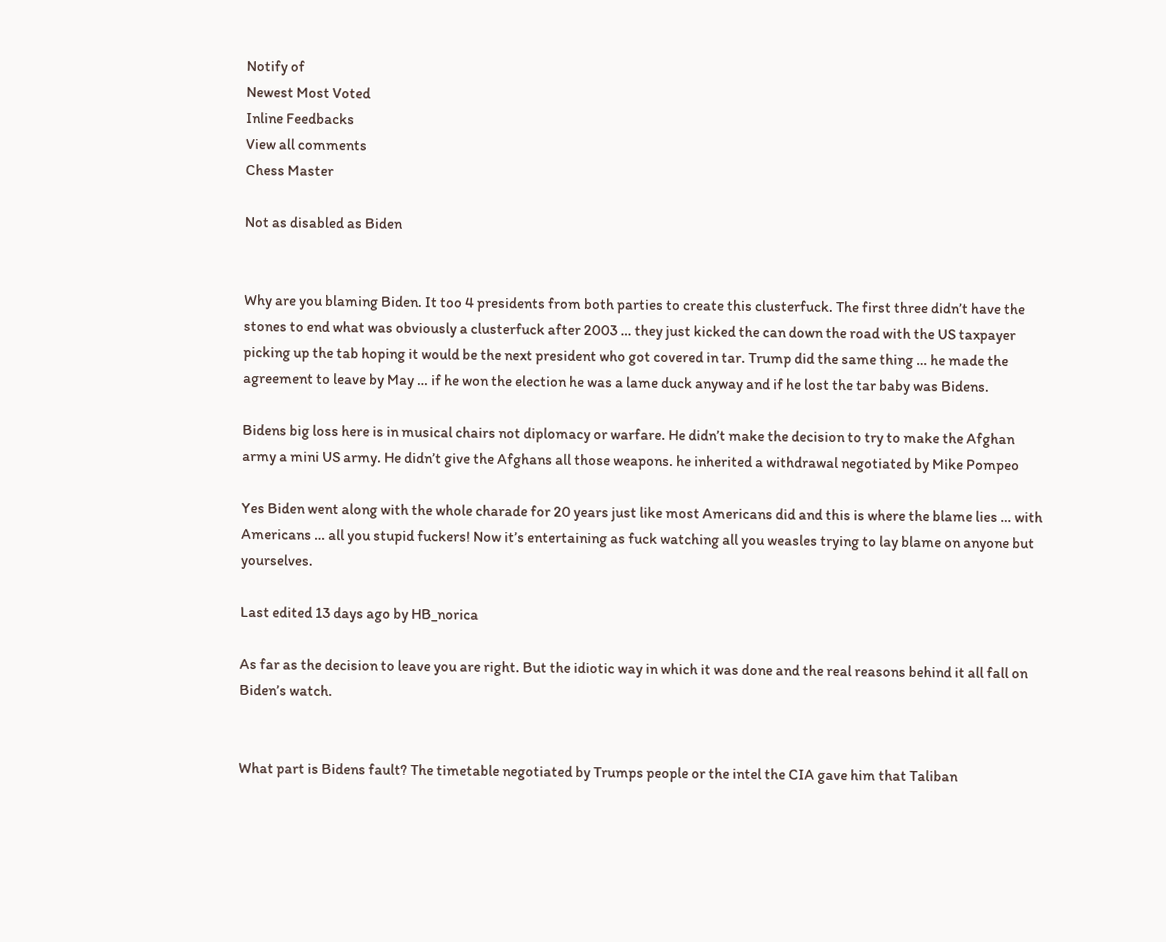Notify of
Newest Most Voted
Inline Feedbacks
View all comments
Chess Master

Not as disabled as Biden


Why are you blaming Biden. It too 4 presidents from both parties to create this clusterfuck. The first three didn’t have the stones to end what was obviously a clusterfuck after 2003 … they just kicked the can down the road with the US taxpayer picking up the tab hoping it would be the next president who got covered in tar. Trump did the same thing … he made the agreement to leave by May … if he won the election he was a lame duck anyway and if he lost the tar baby was Bidens.

Bidens big loss here is in musical chairs not diplomacy or warfare. He didn’t make the decision to try to make the Afghan army a mini US army. He didn’t give the Afghans all those weapons. he inherited a withdrawal negotiated by Mike Pompeo

Yes Biden went along with the whole charade for 20 years just like most Americans did and this is where the blame lies … with Americans … all you stupid fuckers! Now it’s entertaining as fuck watching all you weasles trying to lay blame on anyone but yourselves.

Last edited 13 days ago by HB_norica

As far as the decision to leave you are right. But the idiotic way in which it was done and the real reasons behind it all fall on Biden’s watch.


What part is Bidens fault? The timetable negotiated by Trumps people or the intel the CIA gave him that Taliban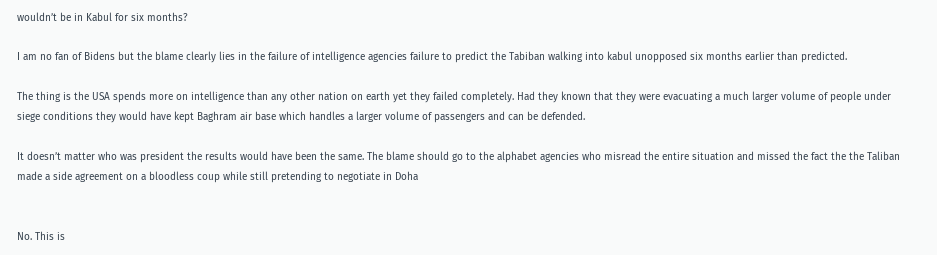wouldn’t be in Kabul for six months?

I am no fan of Bidens but the blame clearly lies in the failure of intelligence agencies failure to predict the Tabiban walking into kabul unopposed six months earlier than predicted.

The thing is the USA spends more on intelligence than any other nation on earth yet they failed completely. Had they known that they were evacuating a much larger volume of people under siege conditions they would have kept Baghram air base which handles a larger volume of passengers and can be defended.

It doesn’t matter who was president the results would have been the same. The blame should go to the alphabet agencies who misread the entire situation and missed the fact the the Taliban made a side agreement on a bloodless coup while still pretending to negotiate in Doha


No. This is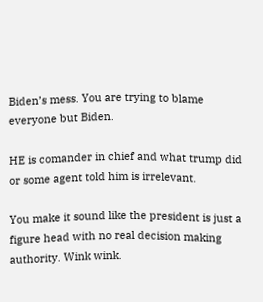Biden’s mess. You are trying to blame everyone but Biden.

HE is comander in chief and what trump did or some agent told him is irrelevant.

You make it sound like the president is just a figure head with no real decision making authority. Wink wink.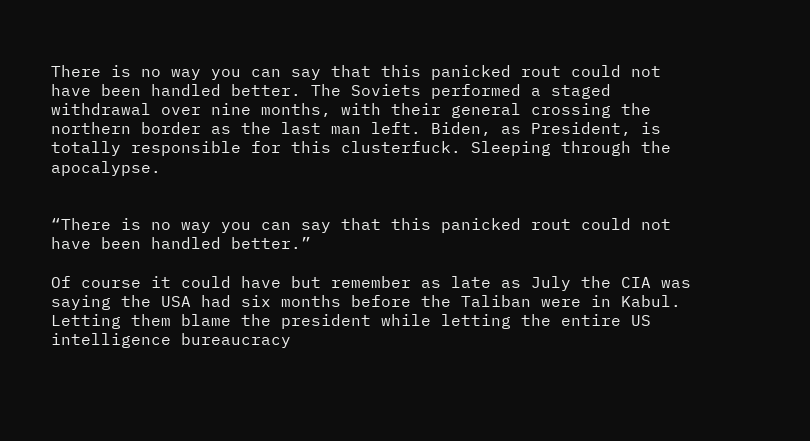There is no way you can say that this panicked rout could not have been handled better. The Soviets performed a staged withdrawal over nine months, with their general crossing the northern border as the last man left. Biden, as President, is totally responsible for this clusterfuck. Sleeping through the apocalypse.


“There is no way you can say that this panicked rout could not have been handled better.”

Of course it could have but remember as late as July the CIA was saying the USA had six months before the Taliban were in Kabul. Letting them blame the president while letting the entire US intelligence bureaucracy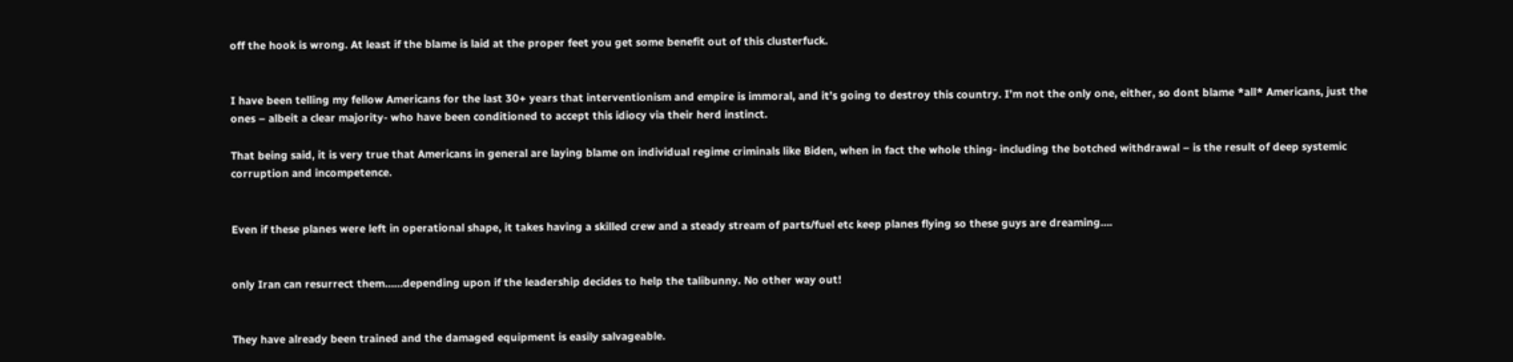off the hook is wrong. At least if the blame is laid at the proper feet you get some benefit out of this clusterfuck.


I have been telling my fellow Americans for the last 30+ years that interventionism and empire is immoral, and it’s going to destroy this country. I’m not the only one, either, so dont blame *all* Americans, just the ones – albeit a clear majority- who have been conditioned to accept this idiocy via their herd instinct.

That being said, it is very true that Americans in general are laying blame on individual regime criminals like Biden, when in fact the whole thing- including the botched withdrawal – is the result of deep systemic corruption and incompetence.


Even if these planes were left in operational shape, it takes having a skilled crew and a steady stream of parts/fuel etc keep planes flying so these guys are dreaming….


only Iran can resurrect them……depending upon if the leadership decides to help the talibunny. No other way out!


They have already been trained and the damaged equipment is easily salvageable.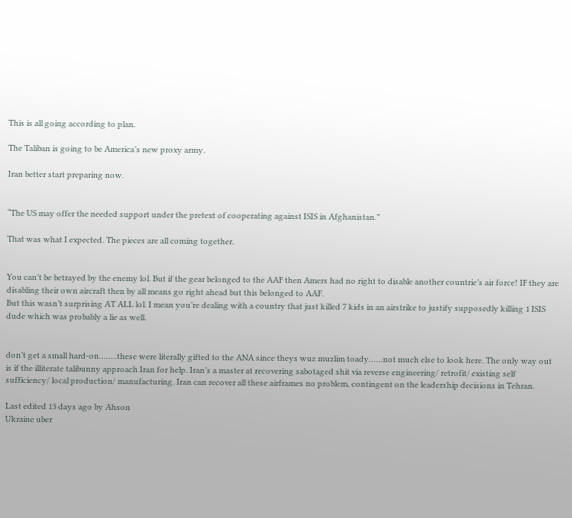This is all going according to plan.

The Taliban is going to be America’s new proxy army.

Iran better start preparing now.


“The US may offer the needed support under the pretext of cooperating against ISIS in Afghanistan.”

That was what I expected. The pieces are all coming together.


You can’t be betrayed by the enemy lol. But if the gear belonged to the AAF then Amers had no right to disable another countrie’s air force! IF they are disabling their own aircraft then by all means go right ahead but this belonged to AAF.
But this wasn’t surprising AT ALL lol. I mean you’re dealing with a country that just killed 7 kids in an airstrike to justify supposedly killing 1 ISIS dude which was probably a lie as well.


don’t get a small hard-on……..these were literally gifted to the ANA since theys wuz muzlim toady……not much else to look here. The only way out is if the illiterate talibunny approach Iran for help. Iran’s a master at recovering sabotaged shit via reverse engineering/ retrofit/ existing self sufficiency/ local production/ manufacturing. Iran can recover all these airframes no problem, contingent on the leadership decisions in Tehran.

Last edited 13 days ago by Ahson
Ukraine uber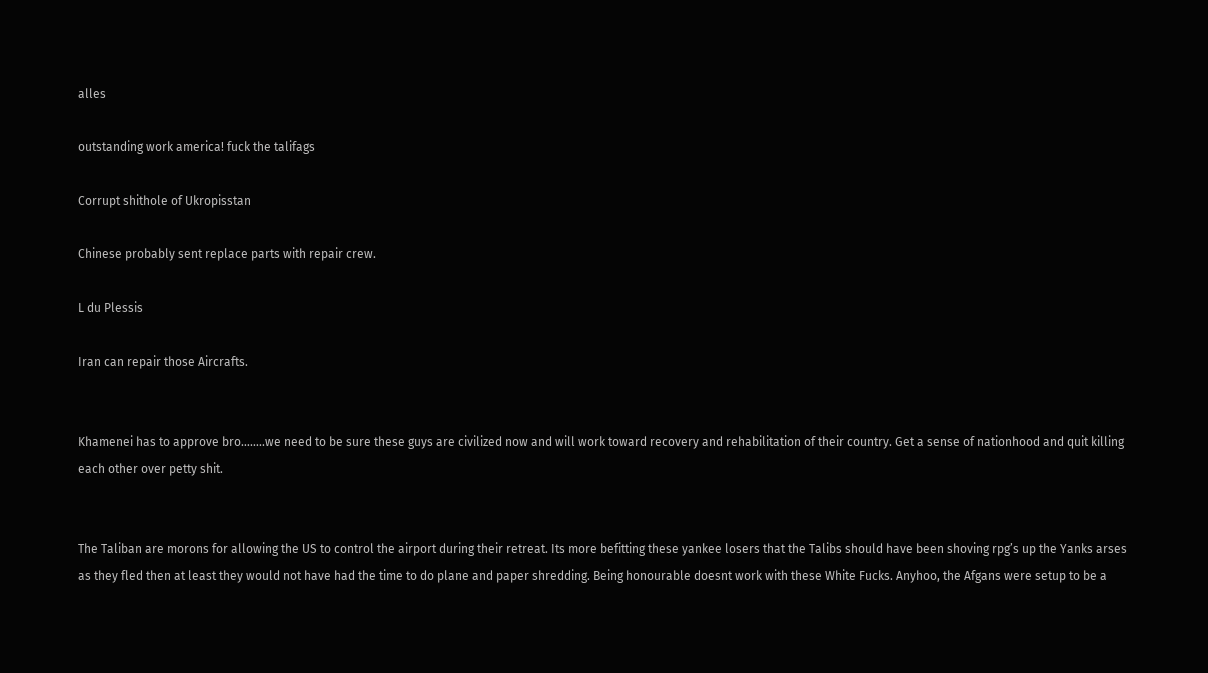alles

outstanding work america! fuck the talifags

Corrupt shithole of Ukropisstan

Chinese probably sent replace parts with repair crew.

L du Plessis

Iran can repair those Aircrafts.


Khamenei has to approve bro……..we need to be sure these guys are civilized now and will work toward recovery and rehabilitation of their country. Get a sense of nationhood and quit killing each other over petty shit.


The Taliban are morons for allowing the US to control the airport during their retreat. Its more befitting these yankee losers that the Talibs should have been shoving rpg’s up the Yanks arses as they fled then at least they would not have had the time to do plane and paper shredding. Being honourable doesnt work with these White Fucks. Anyhoo, the Afgans were setup to be a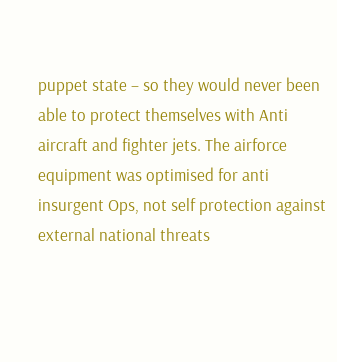puppet state – so they would never been able to protect themselves with Anti aircraft and fighter jets. The airforce equipment was optimised for anti insurgent Ops, not self protection against external national threats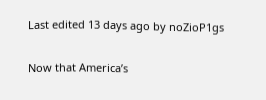Last edited 13 days ago by noZioP1gs

Now that America’s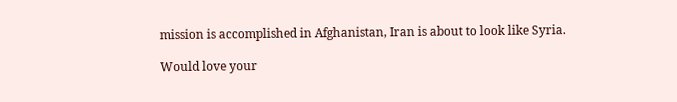mission is accomplished in Afghanistan, Iran is about to look like Syria.

Would love your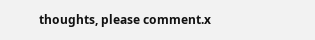thoughts, please comment.x